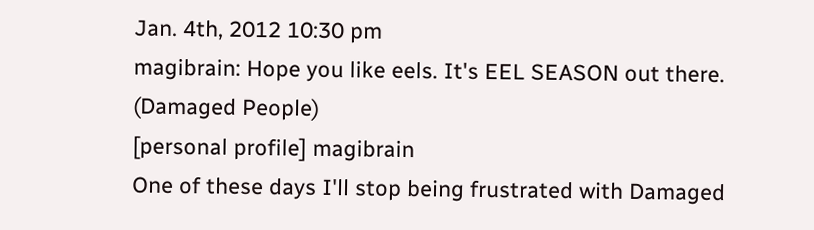Jan. 4th, 2012 10:30 pm
magibrain: Hope you like eels. It's EEL SEASON out there. (Damaged People)
[personal profile] magibrain
One of these days I'll stop being frustrated with Damaged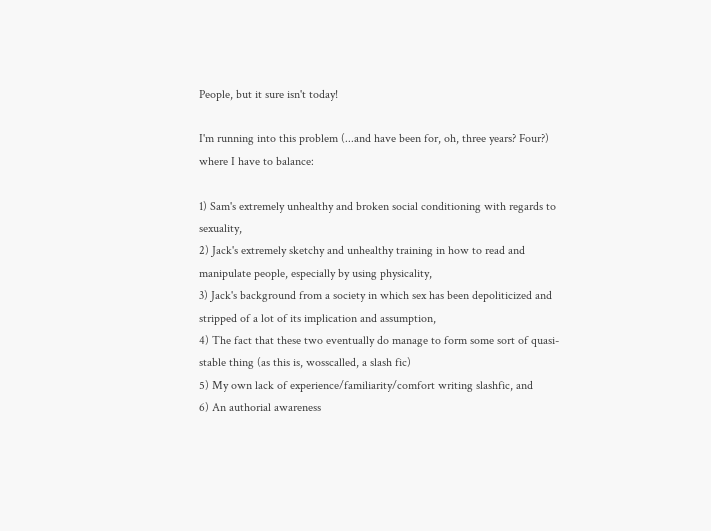People, but it sure isn't today!

I'm running into this problem (...and have been for, oh, three years? Four?) where I have to balance:

1) Sam's extremely unhealthy and broken social conditioning with regards to sexuality,
2) Jack's extremely sketchy and unhealthy training in how to read and manipulate people, especially by using physicality,
3) Jack's background from a society in which sex has been depoliticized and stripped of a lot of its implication and assumption,
4) The fact that these two eventually do manage to form some sort of quasi-stable thing (as this is, wosscalled, a slash fic)
5) My own lack of experience/familiarity/comfort writing slashfic, and
6) An authorial awareness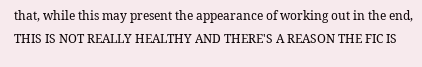that, while this may present the appearance of working out in the end, THIS IS NOT REALLY HEALTHY AND THERE'S A REASON THE FIC IS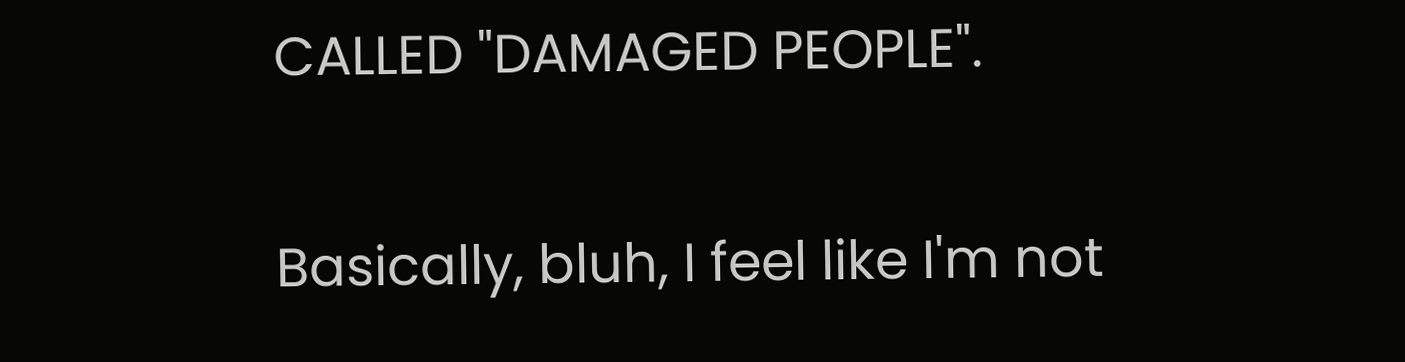CALLED "DAMAGED PEOPLE".

Basically, bluh, I feel like I'm not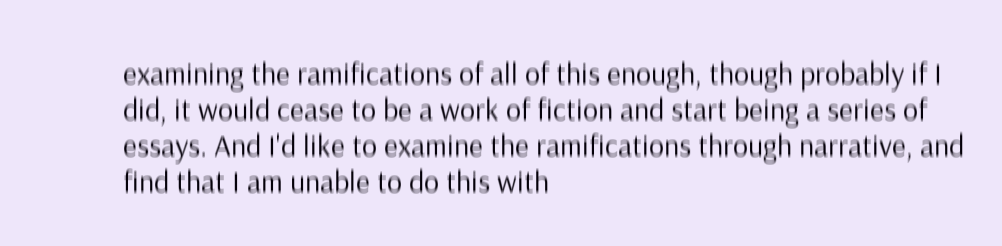examining the ramifications of all of this enough, though probably if I did, it would cease to be a work of fiction and start being a series of essays. And I'd like to examine the ramifications through narrative, and find that I am unable to do this with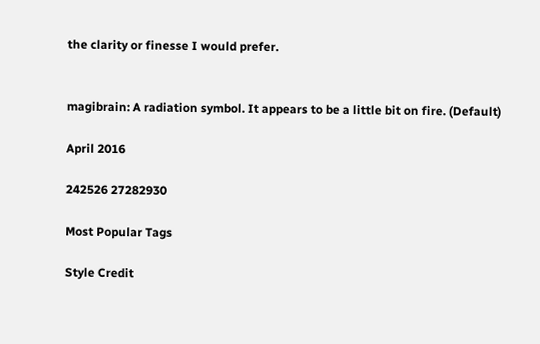the clarity or finesse I would prefer.


magibrain: A radiation symbol. It appears to be a little bit on fire. (Default)

April 2016

242526 27282930

Most Popular Tags

Style Credit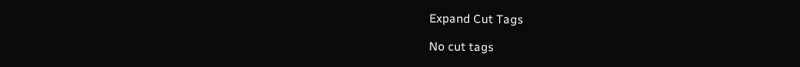Expand Cut Tags

No cut tags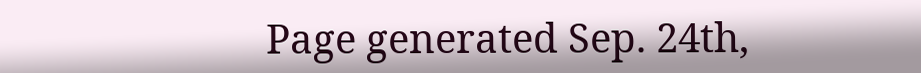Page generated Sep. 24th,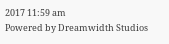2017 11:59 am
Powered by Dreamwidth Studios